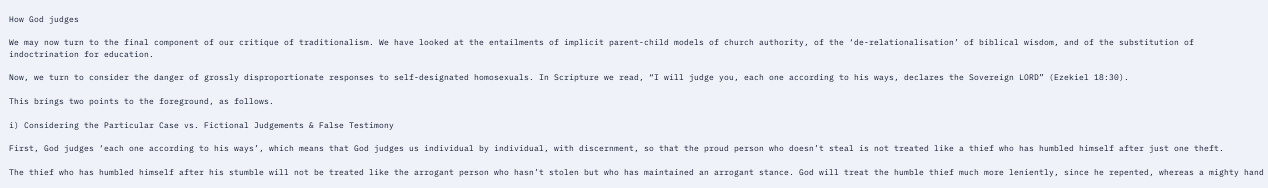How God judges

We may now turn to the final component of our critique of traditionalism. We have looked at the entailments of implicit parent-child models of church authority, of the ‘de-relationalisation’ of biblical wisdom, and of the substitution of indoctrination for education.

Now, we turn to consider the danger of grossly disproportionate responses to self-designated homosexuals. In Scripture we read, “I will judge you, each one according to his ways, declares the Sovereign LORD” (Ezekiel 18:30).

This brings two points to the foreground, as follows.

i) Considering the Particular Case vs. Fictional Judgements & False Testimony

First, God judges ‘each one according to his ways’, which means that God judges us individual by individual, with discernment, so that the proud person who doesn’t steal is not treated like a thief who has humbled himself after just one theft.

The thief who has humbled himself after his stumble will not be treated like the arrogant person who hasn’t stolen but who has maintained an arrogant stance. God will treat the humble thief much more leniently, since he repented, whereas a mighty hand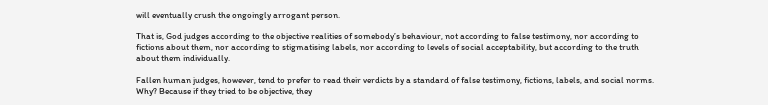will eventually crush the ongoingly arrogant person.

That is, God judges according to the objective realities of somebody’s behaviour, not according to false testimony, nor according to fictions about them, nor according to stigmatising labels, nor according to levels of social acceptability, but according to the truth about them individually.

Fallen human judges, however, tend to prefer to read their verdicts by a standard of false testimony, fictions, labels, and social norms. Why? Because if they tried to be objective, they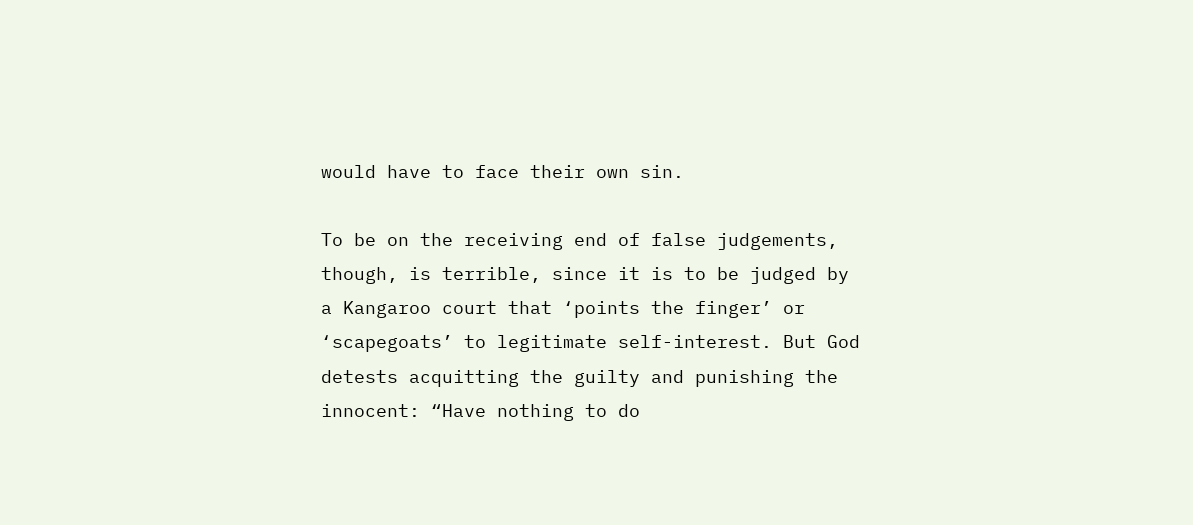would have to face their own sin.

To be on the receiving end of false judgements, though, is terrible, since it is to be judged by a Kangaroo court that ‘points the finger’ or ‘scapegoats’ to legitimate self-interest. But God detests acquitting the guilty and punishing the innocent: “Have nothing to do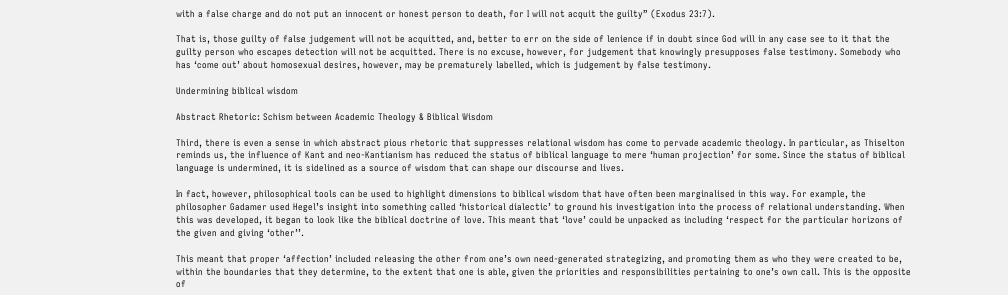with a false charge and do not put an innocent or honest person to death, for I will not acquit the guilty” (Exodus 23:7).

That is, those guilty of false judgement will not be acquitted, and, better to err on the side of lenience if in doubt since God will in any case see to it that the guilty person who escapes detection will not be acquitted. There is no excuse, however, for judgement that knowingly presupposes false testimony. Somebody who has ‘come out’ about homosexual desires, however, may be prematurely labelled, which is judgement by false testimony.

Undermining biblical wisdom

Abstract Rhetoric: Schism between Academic Theology & Biblical Wisdom

Third, there is even a sense in which abstract pious rhetoric that suppresses relational wisdom has come to pervade academic theology. In particular, as Thiselton reminds us, the influence of Kant and neo-Kantianism has reduced the status of biblical language to mere ‘human projection’ for some. Since the status of biblical language is undermined, it is sidelined as a source of wisdom that can shape our discourse and lives.

In fact, however, philosophical tools can be used to highlight dimensions to biblical wisdom that have often been marginalised in this way. For example, the philosopher Gadamer used Hegel’s insight into something called ‘historical dialectic’ to ground his investigation into the process of relational understanding. When this was developed, it began to look like the biblical doctrine of love. This meant that ‘love’ could be unpacked as including ‘respect for the particular horizons of the given and giving ‘other’’.

This meant that proper ‘affection’ included releasing the other from one’s own need-generated strategizing, and promoting them as who they were created to be, within the boundaries that they determine, to the extent that one is able, given the priorities and responsibilities pertaining to one’s own call. This is the opposite of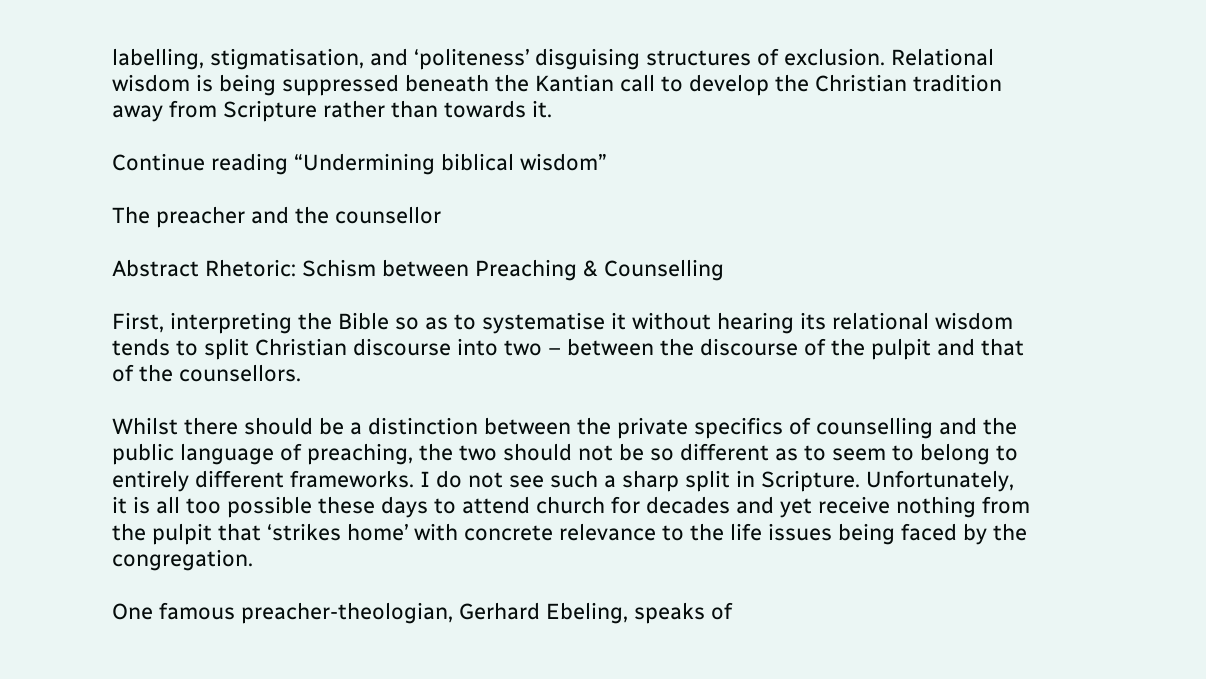labelling, stigmatisation, and ‘politeness’ disguising structures of exclusion. Relational wisdom is being suppressed beneath the Kantian call to develop the Christian tradition away from Scripture rather than towards it.

Continue reading “Undermining biblical wisdom”

The preacher and the counsellor

Abstract Rhetoric: Schism between Preaching & Counselling

First, interpreting the Bible so as to systematise it without hearing its relational wisdom tends to split Christian discourse into two – between the discourse of the pulpit and that of the counsellors.

Whilst there should be a distinction between the private specifics of counselling and the public language of preaching, the two should not be so different as to seem to belong to entirely different frameworks. I do not see such a sharp split in Scripture. Unfortunately, it is all too possible these days to attend church for decades and yet receive nothing from the pulpit that ‘strikes home’ with concrete relevance to the life issues being faced by the congregation.

One famous preacher-theologian, Gerhard Ebeling, speaks of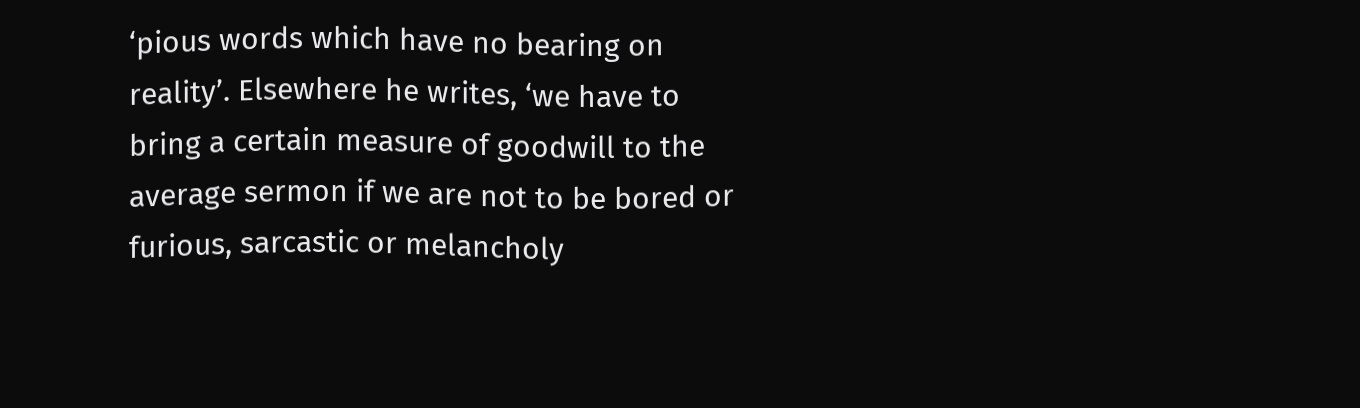‘pious words which have no bearing on reality’. Elsewhere he writes, ‘we have to bring a certain measure of goodwill to the average sermon if we are not to be bored or furious, sarcastic or melancholy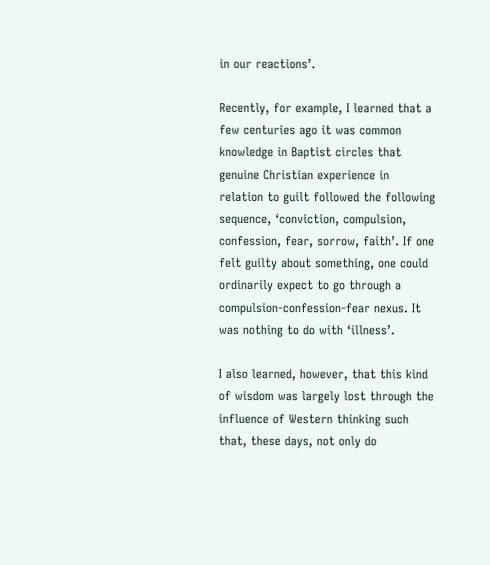in our reactions’.

Recently, for example, I learned that a few centuries ago it was common knowledge in Baptist circles that genuine Christian experience in relation to guilt followed the following sequence, ‘conviction, compulsion, confession, fear, sorrow, faith’. If one felt guilty about something, one could ordinarily expect to go through a compulsion-confession-fear nexus. It was nothing to do with ‘illness’.

I also learned, however, that this kind of wisdom was largely lost through the influence of Western thinking such that, these days, not only do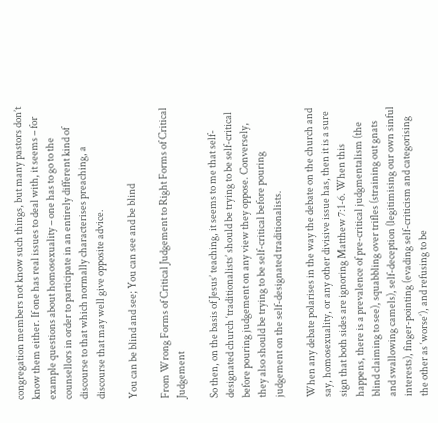congregation members not know such things, but many pastors don’t know them either. If one has real issues to deal with, it seems – for example questions about homosexuality – one has to go to the counsellors in order to participate in an entirely different kind of discourse to that which normally characterises preaching, a discourse that may well give opposite advice.

You can be blind and see; You can see and be blind

From Wrong Forms of Critical Judgement to Right Forms of Critical Judgement

So then, on the basis of Jesus’ teaching, it seems to me that self-designated church ‘traditionalists’ should be trying to be self-critical before pouring judgement on any view they oppose. Conversely, they also should be trying to be self-critical before pouring judgement on the self-designated traditionalists.

When any debate polarises in the way the debate on the church and say, homosexuality, or any other divisive issue has, then it is a sure sign that both sides are ignoring Matthew 7:1-6. When this happens, there is a prevalence of pre-critical judgmentalism (the blind claiming to see), squabbling over trifles (straining out gnats and swallowing camels), self-deception (legitimising our own sinful interests), finger-pointing (evading self-criticism and categorising the other as ‘worse’), and refusing to be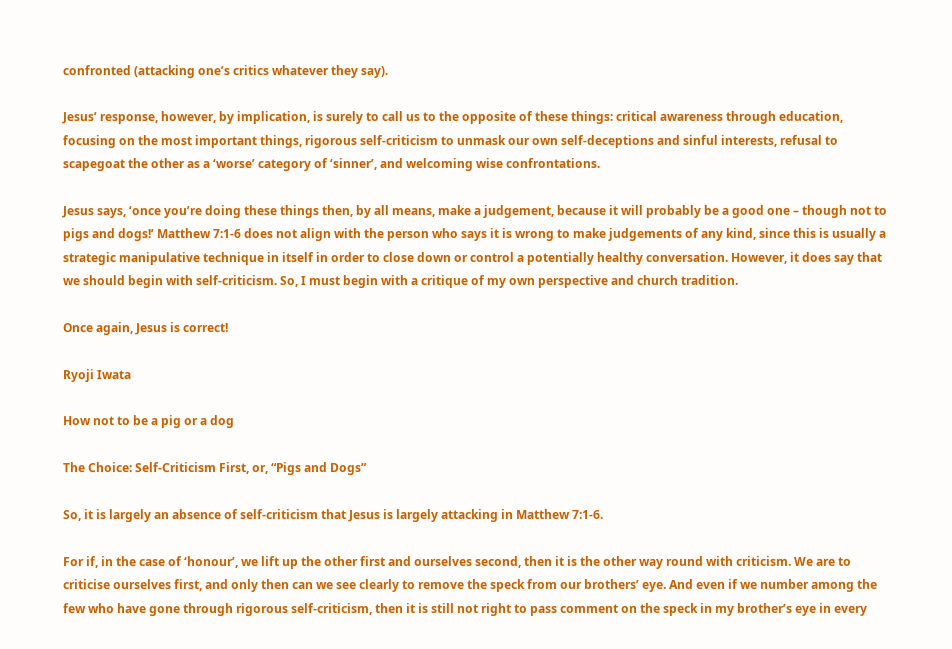confronted (attacking one’s critics whatever they say).

Jesus’ response, however, by implication, is surely to call us to the opposite of these things: critical awareness through education, focusing on the most important things, rigorous self-criticism to unmask our own self-deceptions and sinful interests, refusal to scapegoat the other as a ‘worse’ category of ‘sinner’, and welcoming wise confrontations.

Jesus says, ‘once you’re doing these things then, by all means, make a judgement, because it will probably be a good one – though not to pigs and dogs!’ Matthew 7:1-6 does not align with the person who says it is wrong to make judgements of any kind, since this is usually a strategic manipulative technique in itself in order to close down or control a potentially healthy conversation. However, it does say that we should begin with self-criticism. So, I must begin with a critique of my own perspective and church tradition.

Once again, Jesus is correct!

Ryoji Iwata

How not to be a pig or a dog

The Choice: Self-Criticism First, or, “Pigs and Dogs”

So, it is largely an absence of self-criticism that Jesus is largely attacking in Matthew 7:1-6.

For if, in the case of ‘honour’, we lift up the other first and ourselves second, then it is the other way round with criticism. We are to criticise ourselves first, and only then can we see clearly to remove the speck from our brothers’ eye. And even if we number among the few who have gone through rigorous self-criticism, then it is still not right to pass comment on the speck in my brother’s eye in every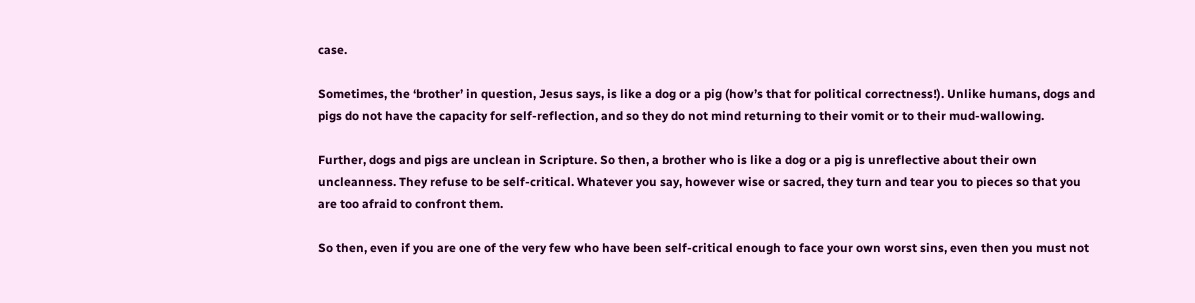case.

Sometimes, the ‘brother’ in question, Jesus says, is like a dog or a pig (how’s that for political correctness!). Unlike humans, dogs and pigs do not have the capacity for self-reflection, and so they do not mind returning to their vomit or to their mud-wallowing.

Further, dogs and pigs are unclean in Scripture. So then, a brother who is like a dog or a pig is unreflective about their own uncleanness. They refuse to be self-critical. Whatever you say, however wise or sacred, they turn and tear you to pieces so that you are too afraid to confront them.

So then, even if you are one of the very few who have been self-critical enough to face your own worst sins, even then you must not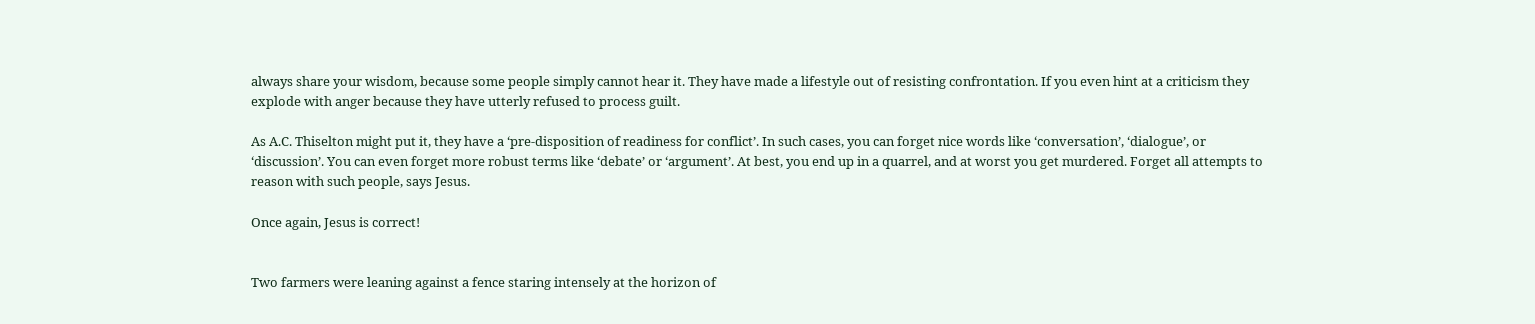always share your wisdom, because some people simply cannot hear it. They have made a lifestyle out of resisting confrontation. If you even hint at a criticism they explode with anger because they have utterly refused to process guilt.

As A.C. Thiselton might put it, they have a ‘pre-disposition of readiness for conflict’. In such cases, you can forget nice words like ‘conversation’, ‘dialogue’, or ‘discussion’. You can even forget more robust terms like ‘debate’ or ‘argument’. At best, you end up in a quarrel, and at worst you get murdered. Forget all attempts to reason with such people, says Jesus.

Once again, Jesus is correct!


Two farmers were leaning against a fence staring intensely at the horizon of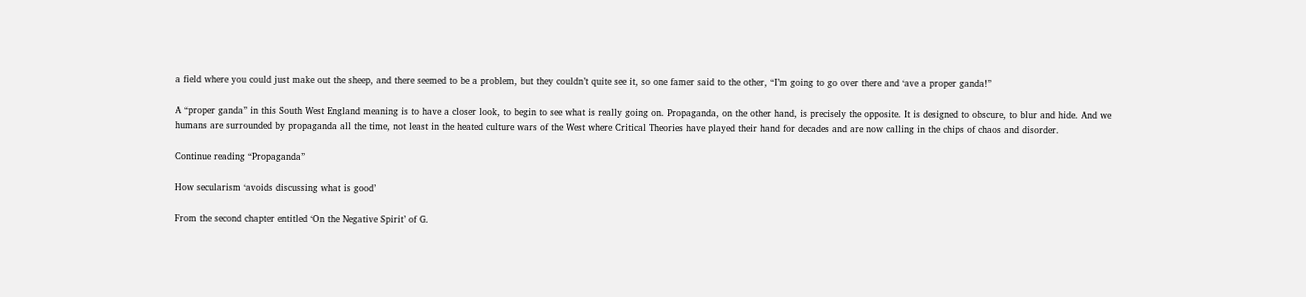a field where you could just make out the sheep, and there seemed to be a problem, but they couldn’t quite see it, so one famer said to the other, “I’m going to go over there and ‘ave a proper ganda!”

A “proper ganda” in this South West England meaning is to have a closer look, to begin to see what is really going on. Propaganda, on the other hand, is precisely the opposite. It is designed to obscure, to blur and hide. And we humans are surrounded by propaganda all the time, not least in the heated culture wars of the West where Critical Theories have played their hand for decades and are now calling in the chips of chaos and disorder.

Continue reading “Propaganda”

How secularism ‘avoids discussing what is good’

From the second chapter entitled ‘On the Negative Spirit’ of G.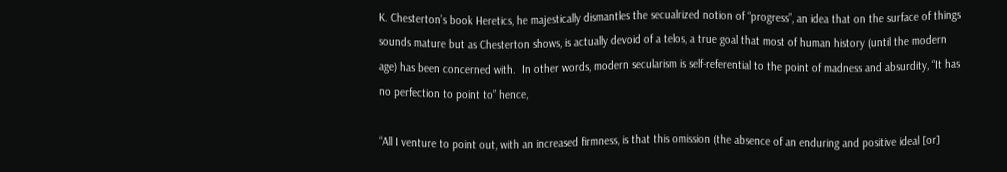K. Chesterton’s book Heretics, he majestically dismantles the secualrized notion of “progress”, an idea that on the surface of things sounds mature but as Chesterton shows, is actually devoid of a telos, a true goal that most of human history (until the modern age) has been concerned with.  In other words, modern secularism is self-referential to the point of madness and absurdity, “It has no perfection to point to” hence,

“All I venture to point out, with an increased firmness, is that this omission (the absence of an enduring and positive ideal [or]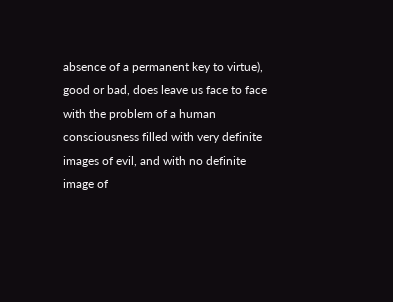absence of a permanent key to virtue), good or bad, does leave us face to face with the problem of a human consciousness filled with very definite images of evil, and with no definite image of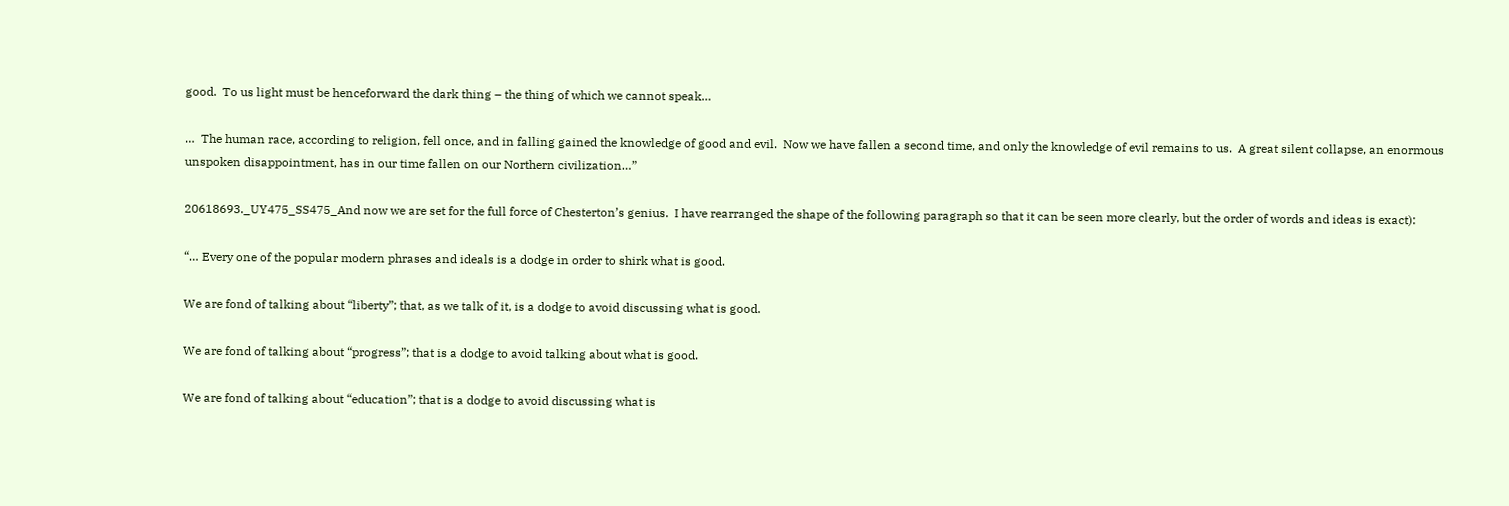good.  To us light must be henceforward the dark thing – the thing of which we cannot speak…

…  The human race, according to religion, fell once, and in falling gained the knowledge of good and evil.  Now we have fallen a second time, and only the knowledge of evil remains to us.  A great silent collapse, an enormous unspoken disappointment, has in our time fallen on our Northern civilization…”

20618693._UY475_SS475_And now we are set for the full force of Chesterton’s genius.  I have rearranged the shape of the following paragraph so that it can be seen more clearly, but the order of words and ideas is exact):

“… Every one of the popular modern phrases and ideals is a dodge in order to shirk what is good.

We are fond of talking about “liberty”; that, as we talk of it, is a dodge to avoid discussing what is good.

We are fond of talking about “progress”; that is a dodge to avoid talking about what is good.

We are fond of talking about “education”; that is a dodge to avoid discussing what is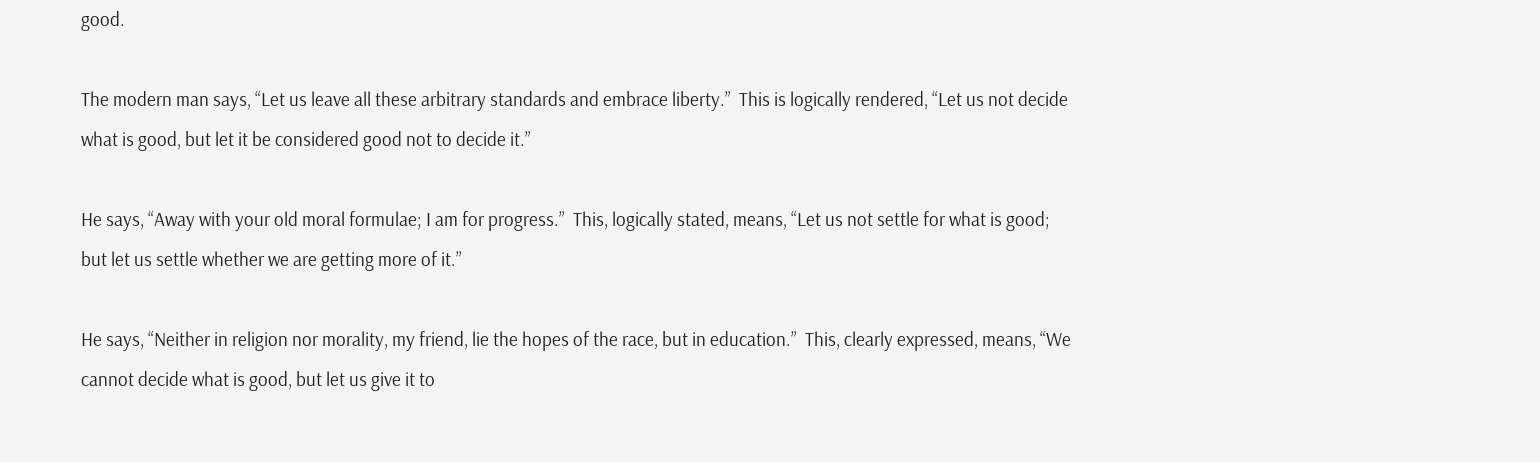good.

The modern man says, “Let us leave all these arbitrary standards and embrace liberty.”  This is logically rendered, “Let us not decide what is good, but let it be considered good not to decide it.”

He says, “Away with your old moral formulae; I am for progress.”  This, logically stated, means, “Let us not settle for what is good; but let us settle whether we are getting more of it.”

He says, “Neither in religion nor morality, my friend, lie the hopes of the race, but in education.”  This, clearly expressed, means, “We cannot decide what is good, but let us give it to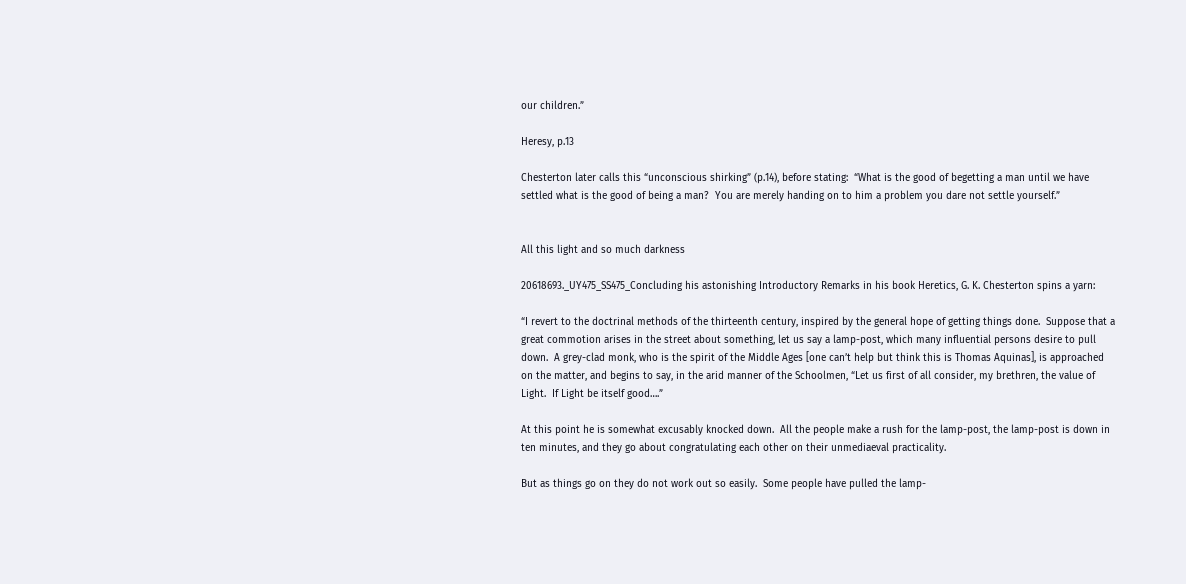our children.”

Heresy, p.13

Chesterton later calls this “unconscious shirking” (p.14), before stating:  “What is the good of begetting a man until we have settled what is the good of being a man?  You are merely handing on to him a problem you dare not settle yourself.”


All this light and so much darkness

20618693._UY475_SS475_Concluding his astonishing Introductory Remarks in his book Heretics, G. K. Chesterton spins a yarn:

“I revert to the doctrinal methods of the thirteenth century, inspired by the general hope of getting things done.  Suppose that a great commotion arises in the street about something, let us say a lamp-post, which many influential persons desire to pull down.  A grey-clad monk, who is the spirit of the Middle Ages [one can’t help but think this is Thomas Aquinas], is approached on the matter, and begins to say, in the arid manner of the Schoolmen, “Let us first of all consider, my brethren, the value of Light.  If Light be itself good….”

At this point he is somewhat excusably knocked down.  All the people make a rush for the lamp-post, the lamp-post is down in ten minutes, and they go about congratulating each other on their unmediaeval practicality.

But as things go on they do not work out so easily.  Some people have pulled the lamp-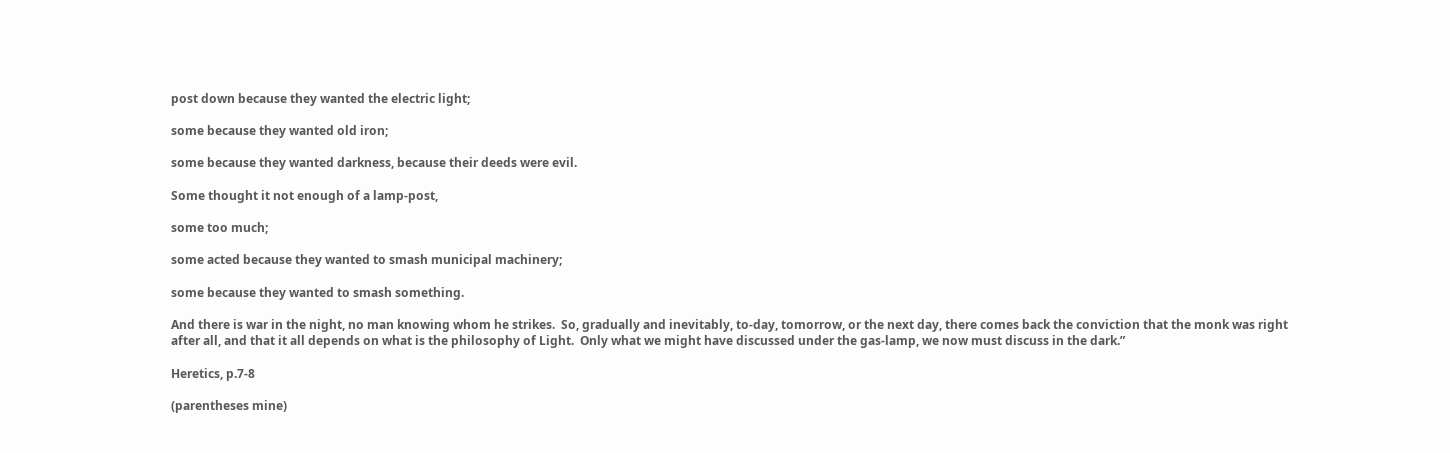post down because they wanted the electric light;

some because they wanted old iron;

some because they wanted darkness, because their deeds were evil.

Some thought it not enough of a lamp-post,

some too much;

some acted because they wanted to smash municipal machinery;

some because they wanted to smash something.

And there is war in the night, no man knowing whom he strikes.  So, gradually and inevitably, to-day, tomorrow, or the next day, there comes back the conviction that the monk was right after all, and that it all depends on what is the philosophy of Light.  Only what we might have discussed under the gas-lamp, we now must discuss in the dark.”

Heretics, p.7-8

(parentheses mine)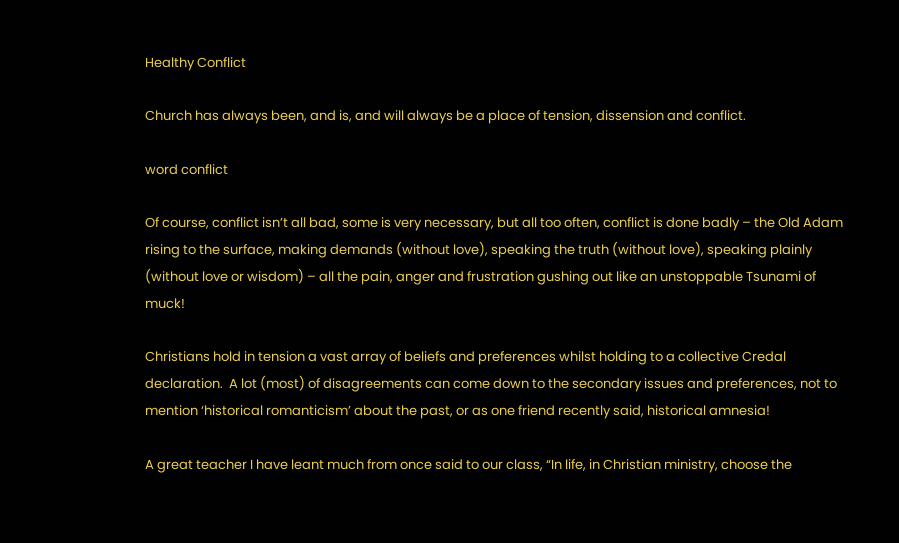Healthy Conflict

Church has always been, and is, and will always be a place of tension, dissension and conflict.

word conflict

Of course, conflict isn’t all bad, some is very necessary, but all too often, conflict is done badly – the Old Adam rising to the surface, making demands (without love), speaking the truth (without love), speaking plainly (without love or wisdom) – all the pain, anger and frustration gushing out like an unstoppable Tsunami of muck!

Christians hold in tension a vast array of beliefs and preferences whilst holding to a collective Credal declaration.  A lot (most) of disagreements can come down to the secondary issues and preferences, not to mention ‘historical romanticism’ about the past, or as one friend recently said, historical amnesia!

A great teacher I have leant much from once said to our class, “In life, in Christian ministry, choose the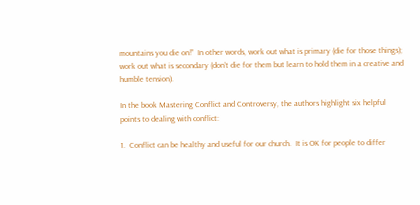mountains you die on!”  In other words, work out what is primary (die for those things); work out what is secondary (don’t die for them but learn to hold them in a creative and humble tension).

In the book Mastering Conflict and Controversy, the authors highlight six helpful points to dealing with conflict:

1.  Conflict can be healthy and useful for our church.  It is OK for people to differ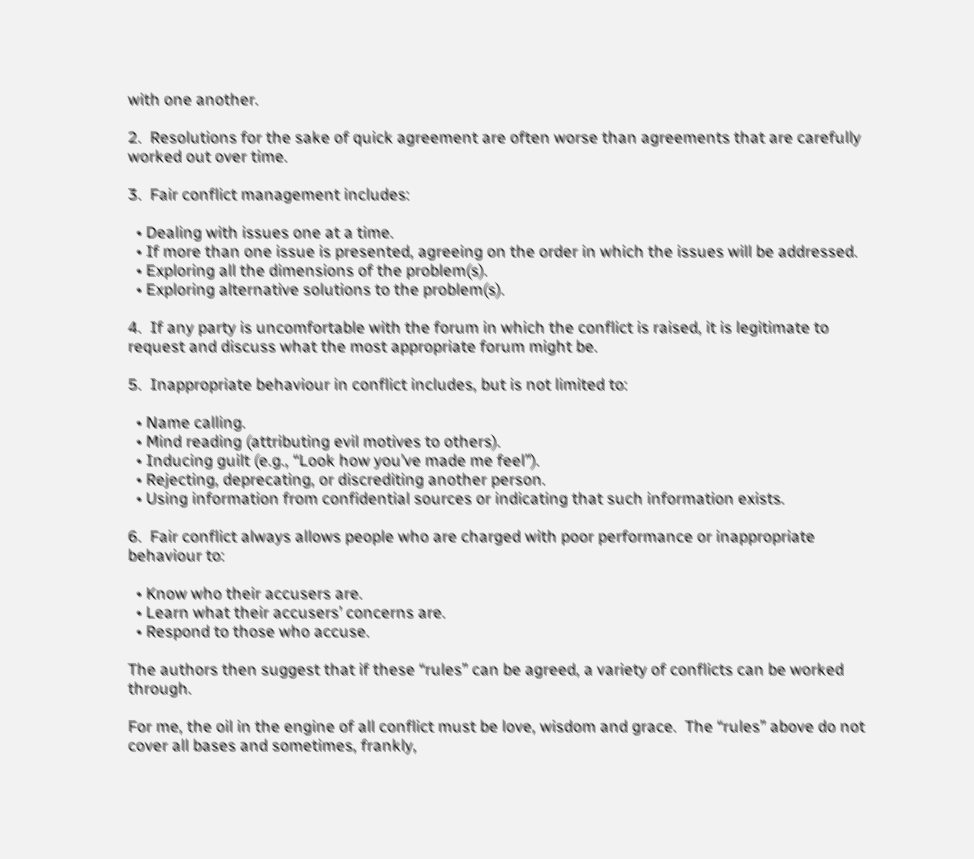with one another.

2.  Resolutions for the sake of quick agreement are often worse than agreements that are carefully worked out over time.

3.  Fair conflict management includes:

  • Dealing with issues one at a time.
  • If more than one issue is presented, agreeing on the order in which the issues will be addressed.
  • Exploring all the dimensions of the problem(s).
  • Exploring alternative solutions to the problem(s).

4.  If any party is uncomfortable with the forum in which the conflict is raised, it is legitimate to request and discuss what the most appropriate forum might be.

5.  Inappropriate behaviour in conflict includes, but is not limited to:

  • Name calling.
  • Mind reading (attributing evil motives to others).
  • Inducing guilt (e.g., “Look how you’ve made me feel”).
  • Rejecting, deprecating, or discrediting another person.
  • Using information from confidential sources or indicating that such information exists.

6.  Fair conflict always allows people who are charged with poor performance or inappropriate behaviour to:

  • Know who their accusers are.
  • Learn what their accusers’ concerns are.
  • Respond to those who accuse.

The authors then suggest that if these “rules” can be agreed, a variety of conflicts can be worked through.

For me, the oil in the engine of all conflict must be love, wisdom and grace.  The “rules” above do not cover all bases and sometimes, frankly,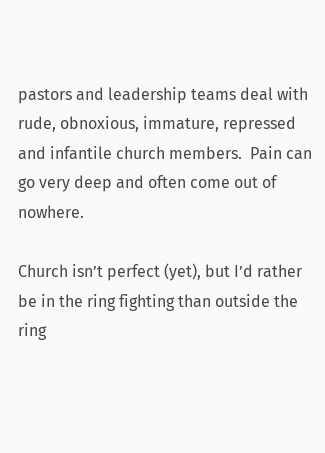pastors and leadership teams deal with rude, obnoxious, immature, repressed and infantile church members.  Pain can go very deep and often come out of nowhere.

Church isn’t perfect (yet), but I’d rather be in the ring fighting than outside the ring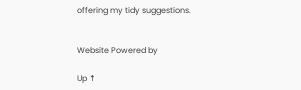offering my tidy suggestions.


Website Powered by

Up ↑